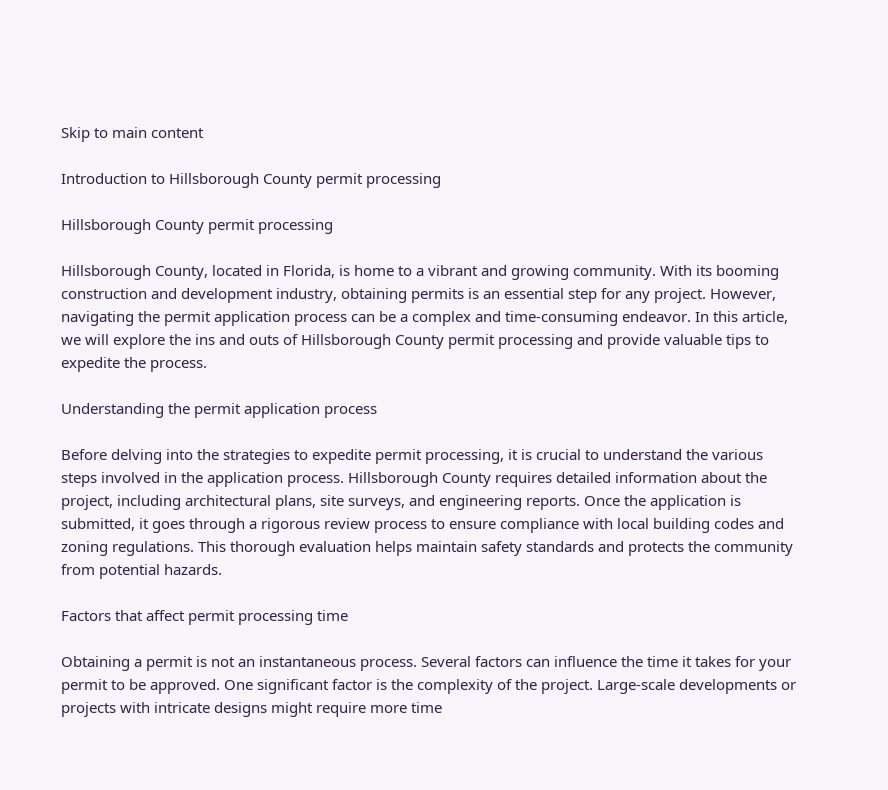Skip to main content

Introduction to Hillsborough County permit processing

Hillsborough County permit processing

Hillsborough County, located in Florida, is home to a vibrant and growing community. With its booming construction and development industry, obtaining permits is an essential step for any project. However, navigating the permit application process can be a complex and time-consuming endeavor. In this article, we will explore the ins and outs of Hillsborough County permit processing and provide valuable tips to expedite the process.

Understanding the permit application process

Before delving into the strategies to expedite permit processing, it is crucial to understand the various steps involved in the application process. Hillsborough County requires detailed information about the project, including architectural plans, site surveys, and engineering reports. Once the application is submitted, it goes through a rigorous review process to ensure compliance with local building codes and zoning regulations. This thorough evaluation helps maintain safety standards and protects the community from potential hazards.

Factors that affect permit processing time

Obtaining a permit is not an instantaneous process. Several factors can influence the time it takes for your permit to be approved. One significant factor is the complexity of the project. Large-scale developments or projects with intricate designs might require more time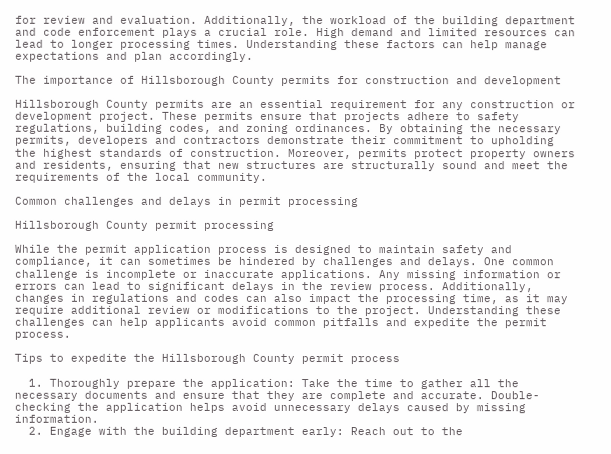for review and evaluation. Additionally, the workload of the building department and code enforcement plays a crucial role. High demand and limited resources can lead to longer processing times. Understanding these factors can help manage expectations and plan accordingly.

The importance of Hillsborough County permits for construction and development

Hillsborough County permits are an essential requirement for any construction or development project. These permits ensure that projects adhere to safety regulations, building codes, and zoning ordinances. By obtaining the necessary permits, developers and contractors demonstrate their commitment to upholding the highest standards of construction. Moreover, permits protect property owners and residents, ensuring that new structures are structurally sound and meet the requirements of the local community.

Common challenges and delays in permit processing

Hillsborough County permit processing

While the permit application process is designed to maintain safety and compliance, it can sometimes be hindered by challenges and delays. One common challenge is incomplete or inaccurate applications. Any missing information or errors can lead to significant delays in the review process. Additionally, changes in regulations and codes can also impact the processing time, as it may require additional review or modifications to the project. Understanding these challenges can help applicants avoid common pitfalls and expedite the permit process.

Tips to expedite the Hillsborough County permit process

  1. Thoroughly prepare the application: Take the time to gather all the necessary documents and ensure that they are complete and accurate. Double-checking the application helps avoid unnecessary delays caused by missing information.
  2. Engage with the building department early: Reach out to the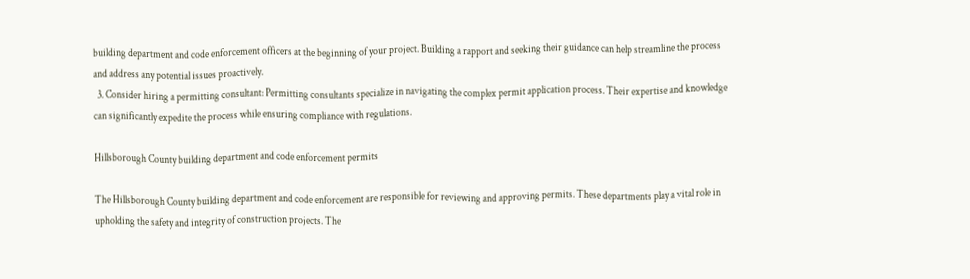building department and code enforcement officers at the beginning of your project. Building a rapport and seeking their guidance can help streamline the process and address any potential issues proactively.
  3. Consider hiring a permitting consultant: Permitting consultants specialize in navigating the complex permit application process. Their expertise and knowledge can significantly expedite the process while ensuring compliance with regulations.

Hillsborough County building department and code enforcement permits

The Hillsborough County building department and code enforcement are responsible for reviewing and approving permits. These departments play a vital role in upholding the safety and integrity of construction projects. The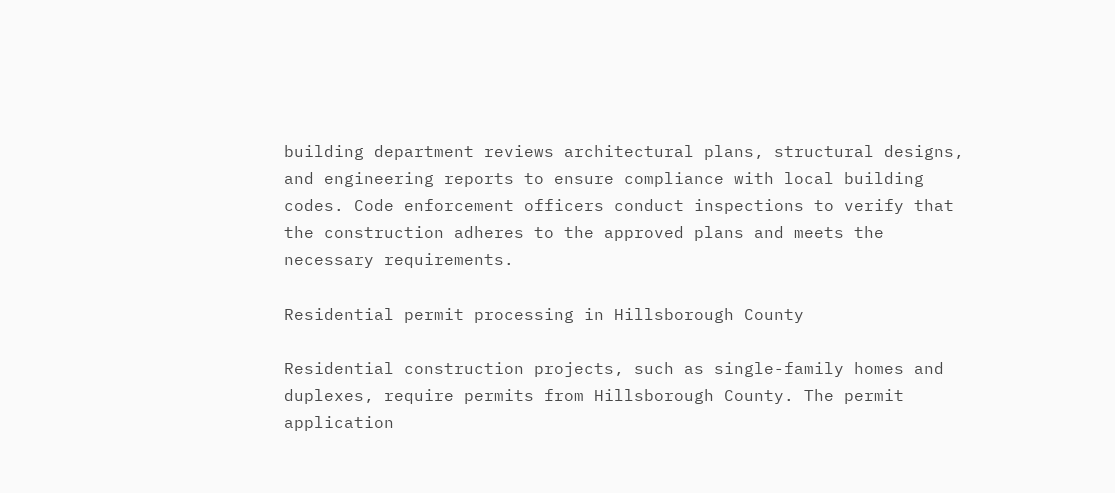building department reviews architectural plans, structural designs, and engineering reports to ensure compliance with local building codes. Code enforcement officers conduct inspections to verify that the construction adheres to the approved plans and meets the necessary requirements.

Residential permit processing in Hillsborough County

Residential construction projects, such as single-family homes and duplexes, require permits from Hillsborough County. The permit application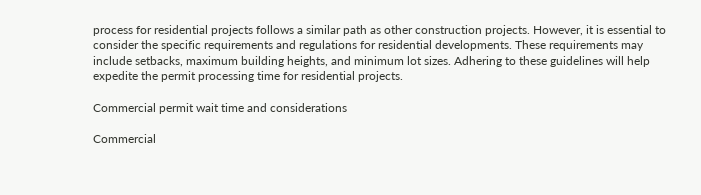process for residential projects follows a similar path as other construction projects. However, it is essential to consider the specific requirements and regulations for residential developments. These requirements may include setbacks, maximum building heights, and minimum lot sizes. Adhering to these guidelines will help expedite the permit processing time for residential projects.

Commercial permit wait time and considerations

Commercial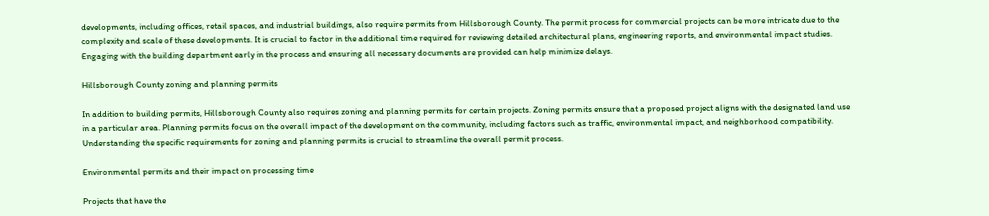developments, including offices, retail spaces, and industrial buildings, also require permits from Hillsborough County. The permit process for commercial projects can be more intricate due to the complexity and scale of these developments. It is crucial to factor in the additional time required for reviewing detailed architectural plans, engineering reports, and environmental impact studies. Engaging with the building department early in the process and ensuring all necessary documents are provided can help minimize delays.

Hillsborough County zoning and planning permits

In addition to building permits, Hillsborough County also requires zoning and planning permits for certain projects. Zoning permits ensure that a proposed project aligns with the designated land use in a particular area. Planning permits focus on the overall impact of the development on the community, including factors such as traffic, environmental impact, and neighborhood compatibility. Understanding the specific requirements for zoning and planning permits is crucial to streamline the overall permit process.

Environmental permits and their impact on processing time

Projects that have the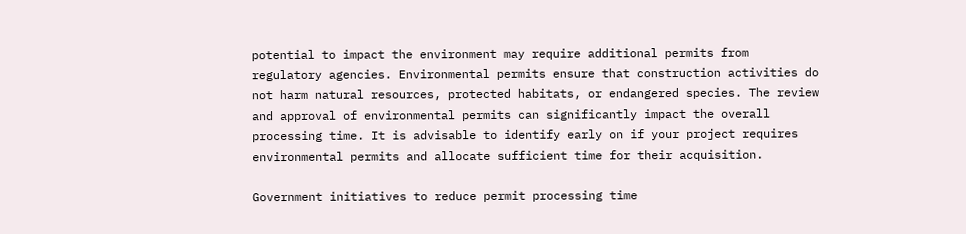potential to impact the environment may require additional permits from regulatory agencies. Environmental permits ensure that construction activities do not harm natural resources, protected habitats, or endangered species. The review and approval of environmental permits can significantly impact the overall processing time. It is advisable to identify early on if your project requires environmental permits and allocate sufficient time for their acquisition.

Government initiatives to reduce permit processing time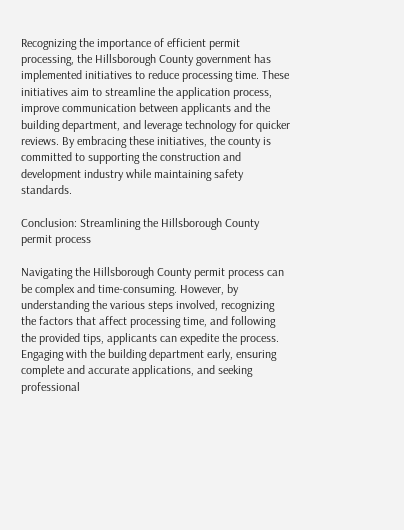Recognizing the importance of efficient permit processing, the Hillsborough County government has implemented initiatives to reduce processing time. These initiatives aim to streamline the application process, improve communication between applicants and the building department, and leverage technology for quicker reviews. By embracing these initiatives, the county is committed to supporting the construction and development industry while maintaining safety standards.

Conclusion: Streamlining the Hillsborough County permit process

Navigating the Hillsborough County permit process can be complex and time-consuming. However, by understanding the various steps involved, recognizing the factors that affect processing time, and following the provided tips, applicants can expedite the process. Engaging with the building department early, ensuring complete and accurate applications, and seeking professional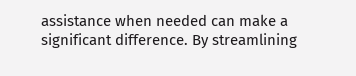assistance when needed can make a significant difference. By streamlining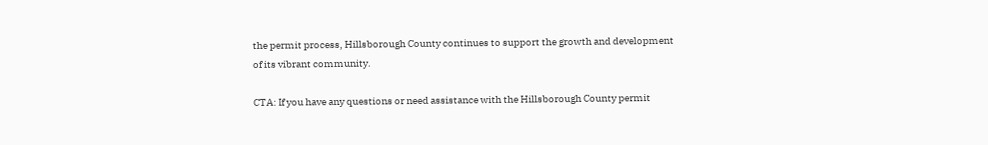the permit process, Hillsborough County continues to support the growth and development of its vibrant community.

CTA: If you have any questions or need assistance with the Hillsborough County permit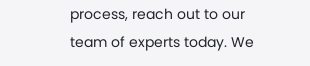process, reach out to our team of experts today. We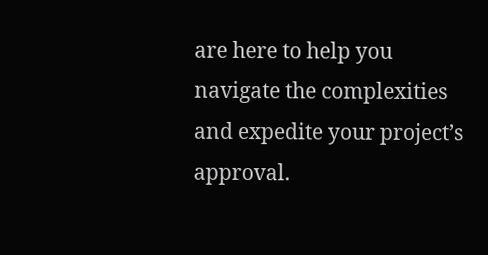are here to help you navigate the complexities and expedite your project’s approval.